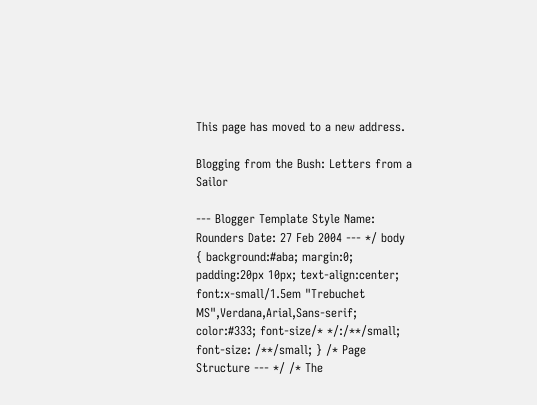This page has moved to a new address.

Blogging from the Bush: Letters from a Sailor

--- Blogger Template Style Name: Rounders Date: 27 Feb 2004 --- */ body { background:#aba; margin:0; padding:20px 10px; text-align:center; font:x-small/1.5em "Trebuchet MS",Verdana,Arial,Sans-serif; color:#333; font-size/* */:/**/small; font-size: /**/small; } /* Page Structure --- */ /* The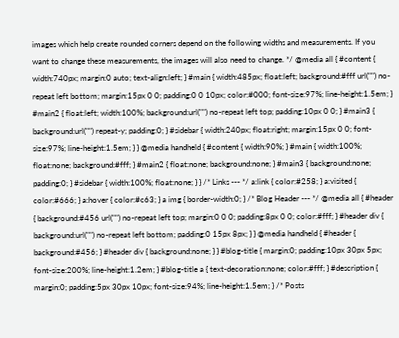images which help create rounded corners depend on the following widths and measurements. If you want to change these measurements, the images will also need to change. */ @media all { #content { width:740px; margin:0 auto; text-align:left; } #main { width:485px; float:left; background:#fff url("") no-repeat left bottom; margin:15px 0 0; padding:0 0 10px; color:#000; font-size:97%; line-height:1.5em; } #main2 { float:left; width:100%; background:url("") no-repeat left top; padding:10px 0 0; } #main3 { background:url("") repeat-y; padding:0; } #sidebar { width:240px; float:right; margin:15px 0 0; font-size:97%; line-height:1.5em; } } @media handheld { #content { width:90%; } #main { width:100%; float:none; background:#fff; } #main2 { float:none; background:none; } #main3 { background:none; padding:0; } #sidebar { width:100%; float:none; } } /* Links --- */ a:link { color:#258; } a:visited { color:#666; } a:hover { color:#c63; } a img { border-width:0; } /* Blog Header --- */ @media all { #header { background:#456 url("") no-repeat left top; margin:0 0 0; padding:8px 0 0; color:#fff; } #header div { background:url("") no-repeat left bottom; padding:0 15px 8px; } } @media handheld { #header { background:#456; } #header div { background:none; } } #blog-title { margin:0; padding:10px 30px 5px; font-size:200%; line-height:1.2em; } #blog-title a { text-decoration:none; color:#fff; } #description { margin:0; padding:5px 30px 10px; font-size:94%; line-height:1.5em; } /* Posts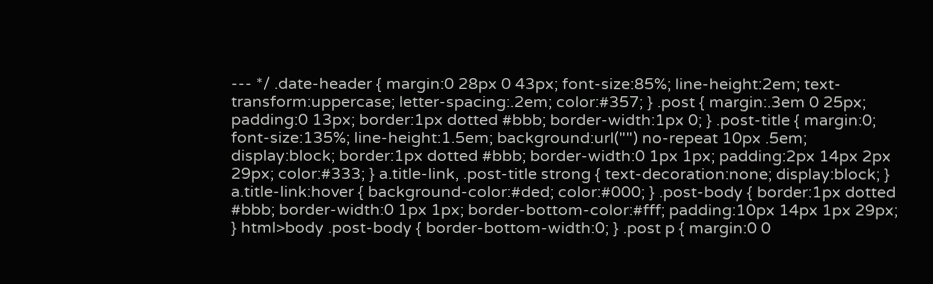--- */ .date-header { margin:0 28px 0 43px; font-size:85%; line-height:2em; text-transform:uppercase; letter-spacing:.2em; color:#357; } .post { margin:.3em 0 25px; padding:0 13px; border:1px dotted #bbb; border-width:1px 0; } .post-title { margin:0; font-size:135%; line-height:1.5em; background:url("") no-repeat 10px .5em; display:block; border:1px dotted #bbb; border-width:0 1px 1px; padding:2px 14px 2px 29px; color:#333; } a.title-link, .post-title strong { text-decoration:none; display:block; } a.title-link:hover { background-color:#ded; color:#000; } .post-body { border:1px dotted #bbb; border-width:0 1px 1px; border-bottom-color:#fff; padding:10px 14px 1px 29px; } html>body .post-body { border-bottom-width:0; } .post p { margin:0 0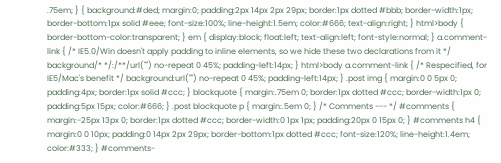.75em; } { background:#ded; margin:0; padding:2px 14px 2px 29px; border:1px dotted #bbb; border-width:1px; border-bottom:1px solid #eee; font-size:100%; line-height:1.5em; color:#666; text-align:right; } html>body { border-bottom-color:transparent; } em { display:block; float:left; text-align:left; font-style:normal; } a.comment-link { /* IE5.0/Win doesn't apply padding to inline elements, so we hide these two declarations from it */ background/* */:/**/url("") no-repeat 0 45%; padding-left:14px; } html>body a.comment-link { /* Respecified, for IE5/Mac's benefit */ background:url("") no-repeat 0 45%; padding-left:14px; } .post img { margin:0 0 5px 0; padding:4px; border:1px solid #ccc; } blockquote { margin:.75em 0; border:1px dotted #ccc; border-width:1px 0; padding:5px 15px; color:#666; } .post blockquote p { margin:.5em 0; } /* Comments --- */ #comments { margin:-25px 13px 0; border:1px dotted #ccc; border-width:0 1px 1px; padding:20px 0 15px 0; } #comments h4 { margin:0 0 10px; padding:0 14px 2px 29px; border-bottom:1px dotted #ccc; font-size:120%; line-height:1.4em; color:#333; } #comments-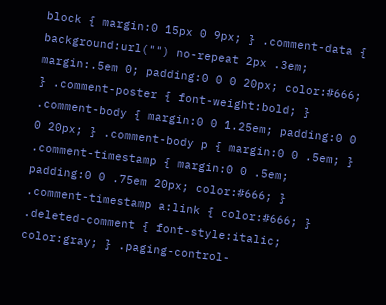block { margin:0 15px 0 9px; } .comment-data { background:url("") no-repeat 2px .3em; margin:.5em 0; padding:0 0 0 20px; color:#666; } .comment-poster { font-weight:bold; } .comment-body { margin:0 0 1.25em; padding:0 0 0 20px; } .comment-body p { margin:0 0 .5em; } .comment-timestamp { margin:0 0 .5em; padding:0 0 .75em 20px; color:#666; } .comment-timestamp a:link { color:#666; } .deleted-comment { font-style:italic; color:gray; } .paging-control-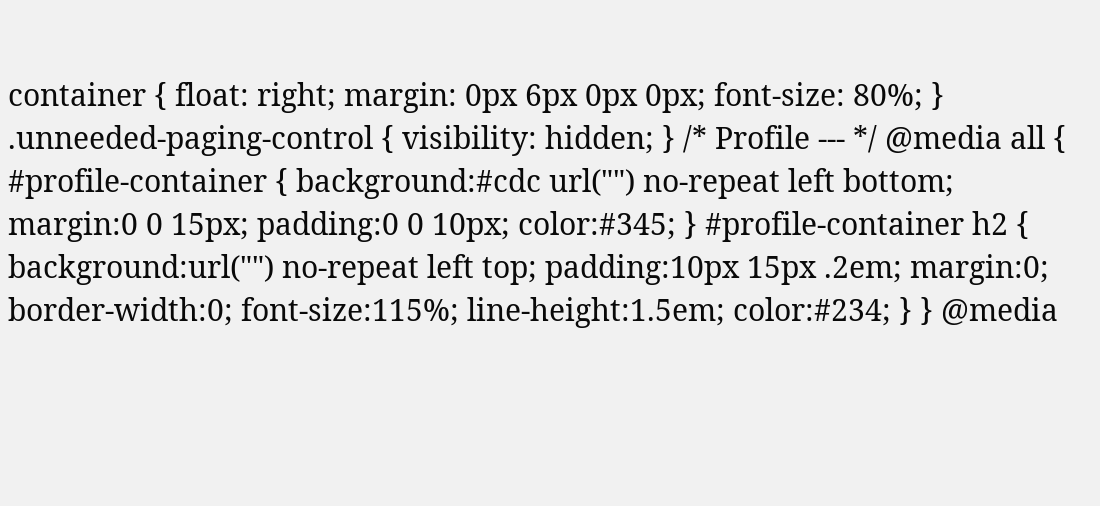container { float: right; margin: 0px 6px 0px 0px; font-size: 80%; } .unneeded-paging-control { visibility: hidden; } /* Profile --- */ @media all { #profile-container { background:#cdc url("") no-repeat left bottom; margin:0 0 15px; padding:0 0 10px; color:#345; } #profile-container h2 { background:url("") no-repeat left top; padding:10px 15px .2em; margin:0; border-width:0; font-size:115%; line-height:1.5em; color:#234; } } @media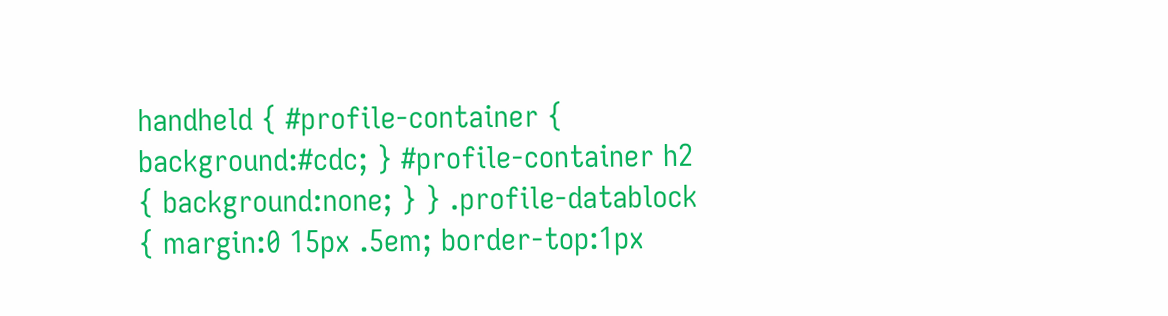handheld { #profile-container { background:#cdc; } #profile-container h2 { background:none; } } .profile-datablock { margin:0 15px .5em; border-top:1px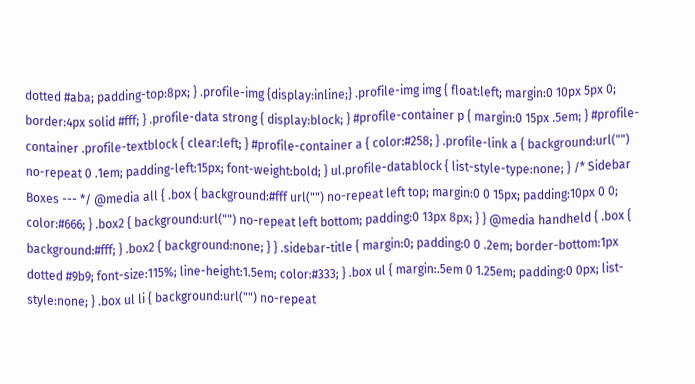dotted #aba; padding-top:8px; } .profile-img {display:inline;} .profile-img img { float:left; margin:0 10px 5px 0; border:4px solid #fff; } .profile-data strong { display:block; } #profile-container p { margin:0 15px .5em; } #profile-container .profile-textblock { clear:left; } #profile-container a { color:#258; } .profile-link a { background:url("") no-repeat 0 .1em; padding-left:15px; font-weight:bold; } ul.profile-datablock { list-style-type:none; } /* Sidebar Boxes --- */ @media all { .box { background:#fff url("") no-repeat left top; margin:0 0 15px; padding:10px 0 0; color:#666; } .box2 { background:url("") no-repeat left bottom; padding:0 13px 8px; } } @media handheld { .box { background:#fff; } .box2 { background:none; } } .sidebar-title { margin:0; padding:0 0 .2em; border-bottom:1px dotted #9b9; font-size:115%; line-height:1.5em; color:#333; } .box ul { margin:.5em 0 1.25em; padding:0 0px; list-style:none; } .box ul li { background:url("") no-repeat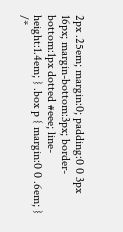2px .25em; margin:0; padding:0 0 3px 16px; margin-bottom:3px; border-bottom:1px dotted #eee; line-height:1.4em; } .box p { margin:0 0 .6em; } /*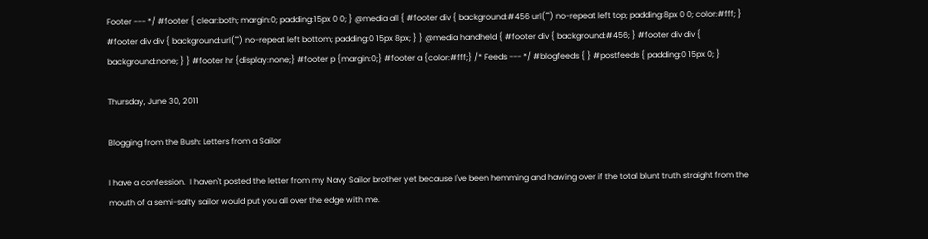Footer --- */ #footer { clear:both; margin:0; padding:15px 0 0; } @media all { #footer div { background:#456 url("") no-repeat left top; padding:8px 0 0; color:#fff; } #footer div div { background:url("") no-repeat left bottom; padding:0 15px 8px; } } @media handheld { #footer div { background:#456; } #footer div div { background:none; } } #footer hr {display:none;} #footer p {margin:0;} #footer a {color:#fff;} /* Feeds --- */ #blogfeeds { } #postfeeds { padding:0 15px 0; }

Thursday, June 30, 2011

Blogging from the Bush: Letters from a Sailor

I have a confession.  I haven't posted the letter from my Navy Sailor brother yet because I've been hemming and hawing over if the total blunt truth straight from the mouth of a semi-salty sailor would put you all over the edge with me.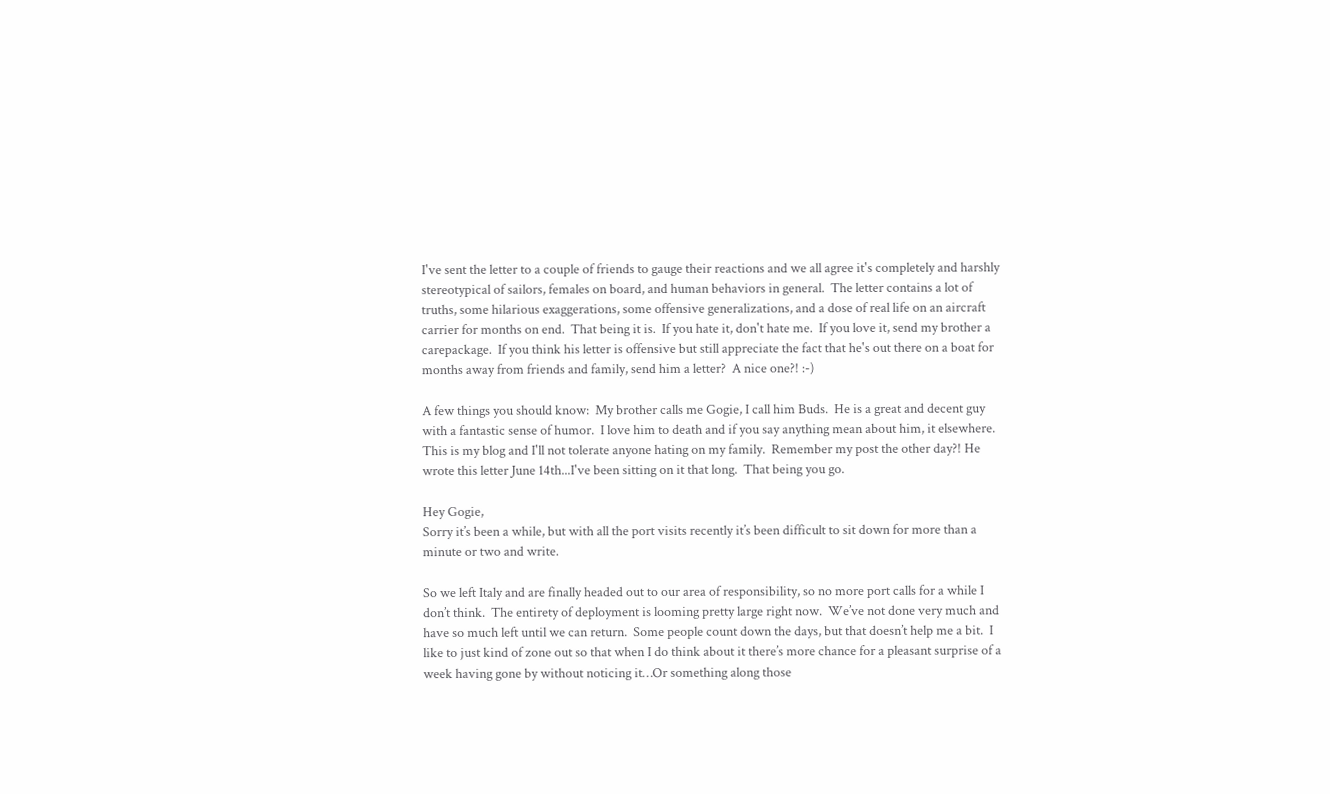I've sent the letter to a couple of friends to gauge their reactions and we all agree it's completely and harshly stereotypical of sailors, females on board, and human behaviors in general.  The letter contains a lot of truths, some hilarious exaggerations, some offensive generalizations, and a dose of real life on an aircraft carrier for months on end.  That being it is.  If you hate it, don't hate me.  If you love it, send my brother a carepackage.  If you think his letter is offensive but still appreciate the fact that he's out there on a boat for months away from friends and family, send him a letter?  A nice one?! :-)

A few things you should know:  My brother calls me Gogie, I call him Buds.  He is a great and decent guy with a fantastic sense of humor.  I love him to death and if you say anything mean about him, it elsewhere.  This is my blog and I'll not tolerate anyone hating on my family.  Remember my post the other day?! He wrote this letter June 14th...I've been sitting on it that long.  That being you go.

Hey Gogie,
Sorry it’s been a while, but with all the port visits recently it’s been difficult to sit down for more than a minute or two and write.

So we left Italy and are finally headed out to our area of responsibility, so no more port calls for a while I don’t think.  The entirety of deployment is looming pretty large right now.  We’ve not done very much and have so much left until we can return.  Some people count down the days, but that doesn’t help me a bit.  I like to just kind of zone out so that when I do think about it there’s more chance for a pleasant surprise of a week having gone by without noticing it…Or something along those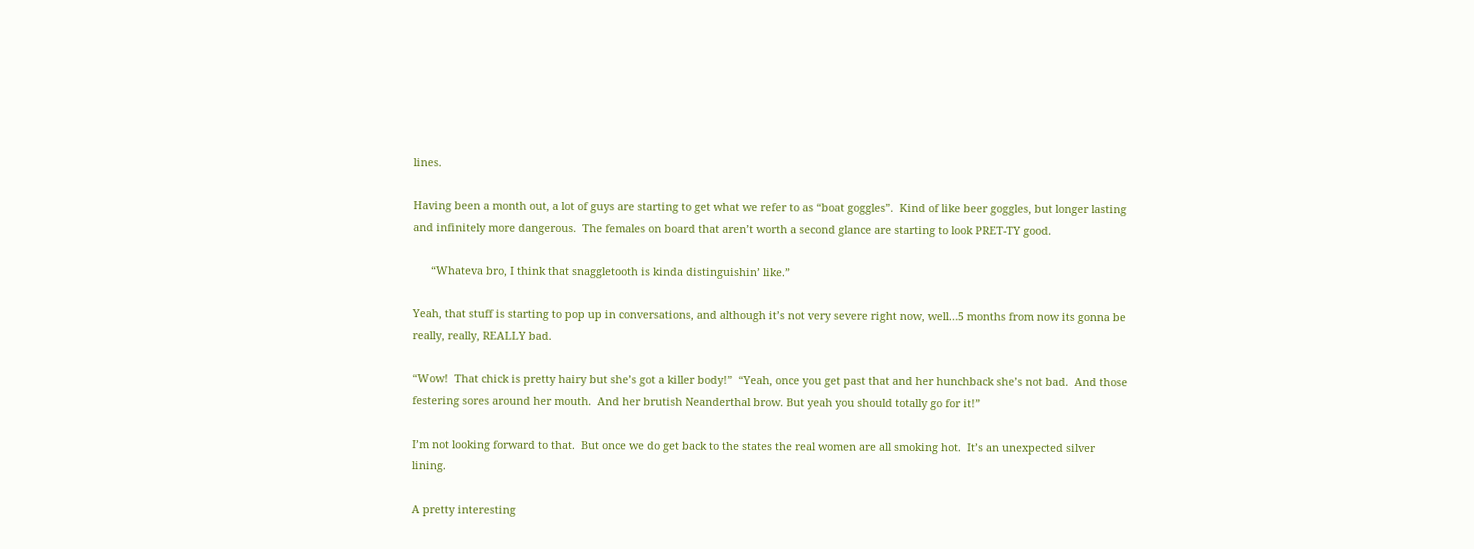lines.

Having been a month out, a lot of guys are starting to get what we refer to as “boat goggles”.  Kind of like beer goggles, but longer lasting and infinitely more dangerous.  The females on board that aren’t worth a second glance are starting to look PRET-TY good.

      “Whateva bro, I think that snaggletooth is kinda distinguishin’ like.”

Yeah, that stuff is starting to pop up in conversations, and although it’s not very severe right now, well…5 months from now its gonna be really, really, REALLY bad.

“Wow!  That chick is pretty hairy but she’s got a killer body!”  “Yeah, once you get past that and her hunchback she’s not bad.  And those festering sores around her mouth.  And her brutish Neanderthal brow. But yeah you should totally go for it!”

I’m not looking forward to that.  But once we do get back to the states the real women are all smoking hot.  It’s an unexpected silver lining.

A pretty interesting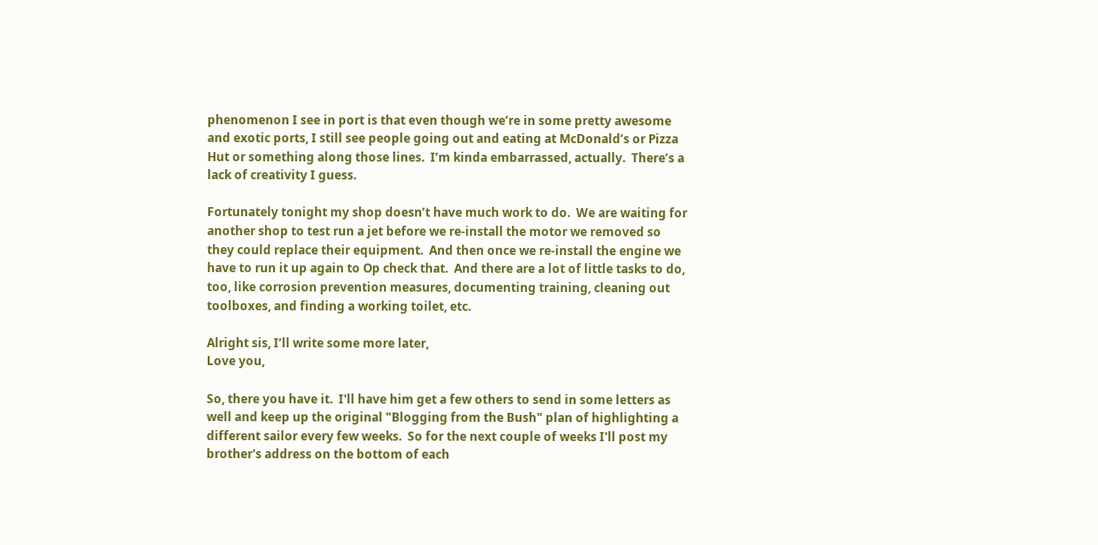phenomenon I see in port is that even though we’re in some pretty awesome and exotic ports, I still see people going out and eating at McDonald’s or Pizza Hut or something along those lines.  I’m kinda embarrassed, actually.  There’s a lack of creativity I guess.

Fortunately tonight my shop doesn’t have much work to do.  We are waiting for another shop to test run a jet before we re-install the motor we removed so they could replace their equipment.  And then once we re-install the engine we have to run it up again to Op check that.  And there are a lot of little tasks to do, too, like corrosion prevention measures, documenting training, cleaning out toolboxes, and finding a working toilet, etc.

Alright sis, I’ll write some more later,
Love you,

So, there you have it.  I'll have him get a few others to send in some letters as well and keep up the original "Blogging from the Bush" plan of highlighting a different sailor every few weeks.  So for the next couple of weeks I'll post my brother's address on the bottom of each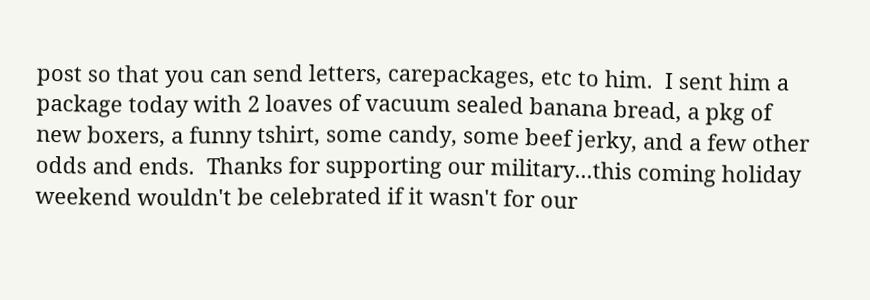post so that you can send letters, carepackages, etc to him.  I sent him a package today with 2 loaves of vacuum sealed banana bread, a pkg of new boxers, a funny tshirt, some candy, some beef jerky, and a few other odds and ends.  Thanks for supporting our military...this coming holiday weekend wouldn't be celebrated if it wasn't for our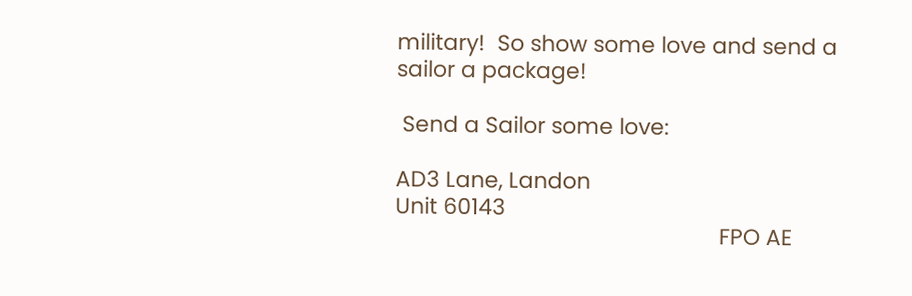military!  So show some love and send a sailor a package!

 Send a Sailor some love:

AD3 Lane, Landon
Unit 60143
                                                      FPO AE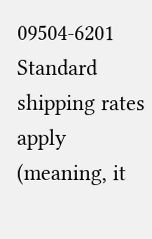09504-6201
Standard shipping rates apply (meaning, it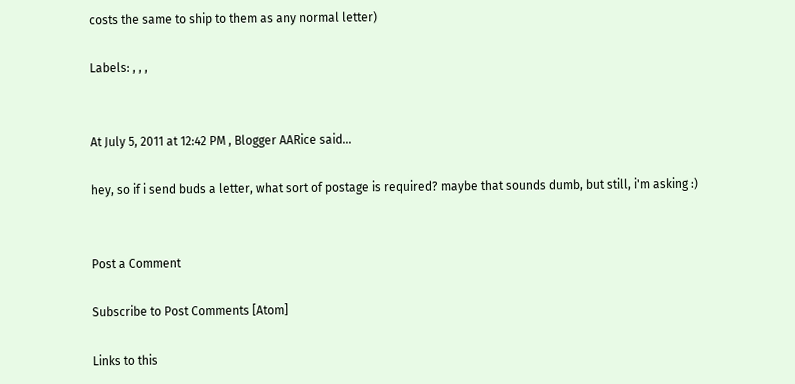costs the same to ship to them as any normal letter)

Labels: , , ,


At July 5, 2011 at 12:42 PM , Blogger AARice said...

hey, so if i send buds a letter, what sort of postage is required? maybe that sounds dumb, but still, i'm asking :)


Post a Comment

Subscribe to Post Comments [Atom]

Links to this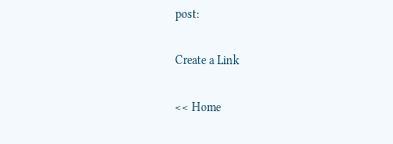post:

Create a Link

<< Home